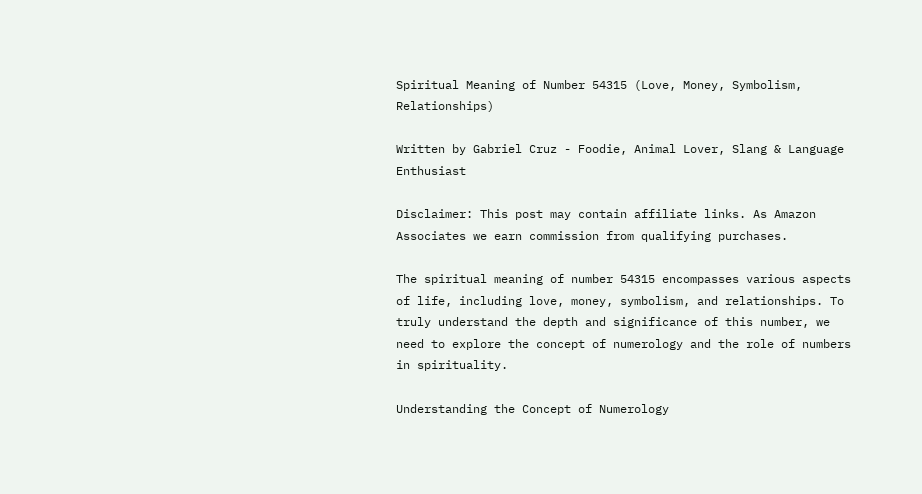Spiritual Meaning of Number 54315 (Love, Money, Symbolism, Relationships)

Written by Gabriel Cruz - Foodie, Animal Lover, Slang & Language Enthusiast

Disclaimer: This post may contain affiliate links. As Amazon Associates we earn commission from qualifying purchases.

The spiritual meaning of number 54315 encompasses various aspects of life, including love, money, symbolism, and relationships. To truly understand the depth and significance of this number, we need to explore the concept of numerology and the role of numbers in spirituality.

Understanding the Concept of Numerology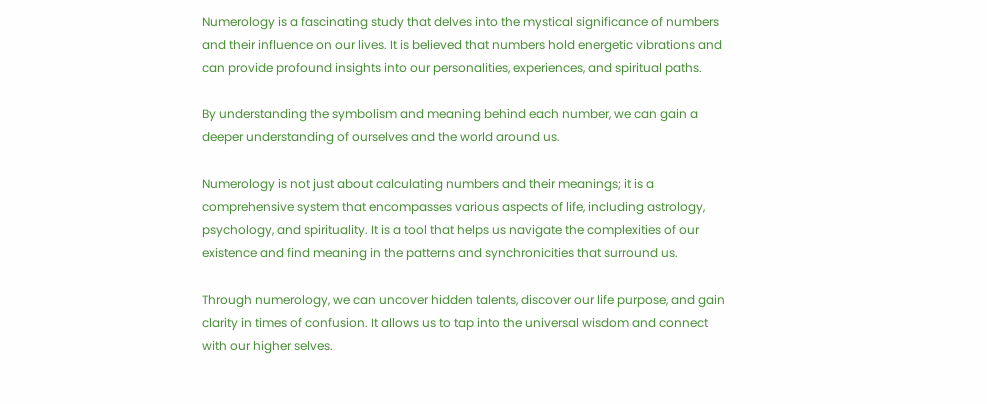Numerology is a fascinating study that delves into the mystical significance of numbers and their influence on our lives. It is believed that numbers hold energetic vibrations and can provide profound insights into our personalities, experiences, and spiritual paths.

By understanding the symbolism and meaning behind each number, we can gain a deeper understanding of ourselves and the world around us.

Numerology is not just about calculating numbers and their meanings; it is a comprehensive system that encompasses various aspects of life, including astrology, psychology, and spirituality. It is a tool that helps us navigate the complexities of our existence and find meaning in the patterns and synchronicities that surround us.

Through numerology, we can uncover hidden talents, discover our life purpose, and gain clarity in times of confusion. It allows us to tap into the universal wisdom and connect with our higher selves.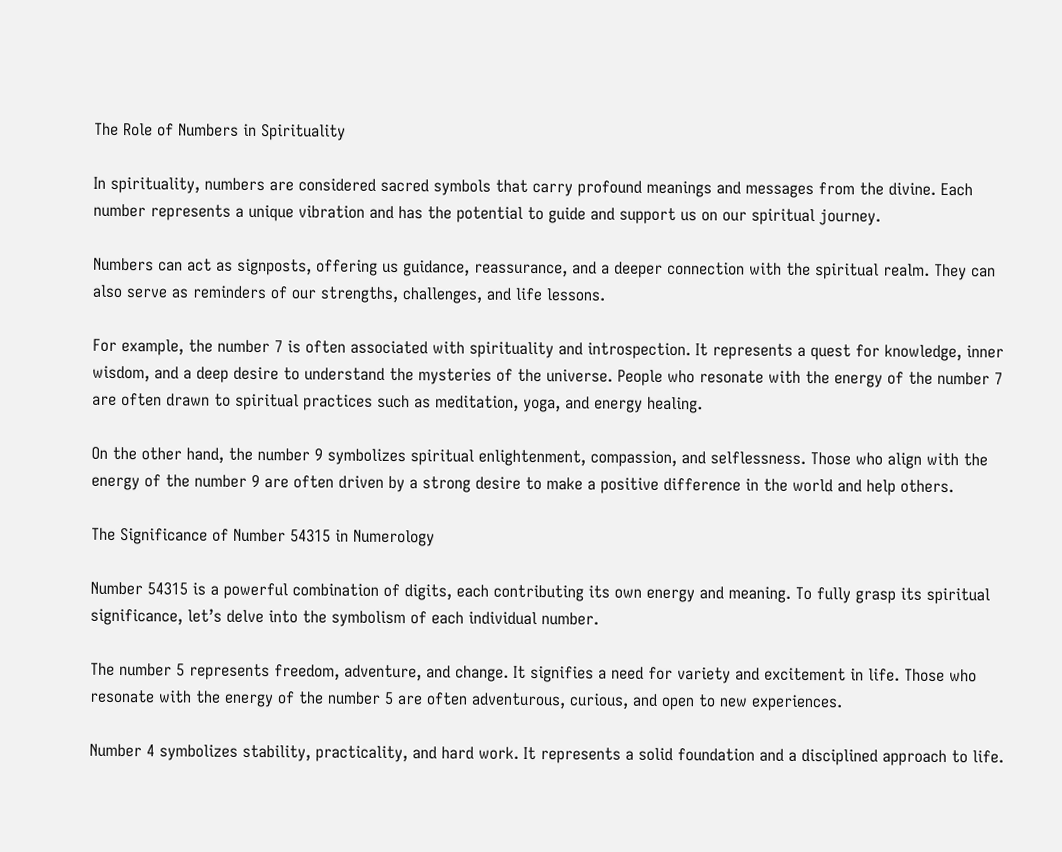The Role of Numbers in Spirituality

In spirituality, numbers are considered sacred symbols that carry profound meanings and messages from the divine. Each number represents a unique vibration and has the potential to guide and support us on our spiritual journey.

Numbers can act as signposts, offering us guidance, reassurance, and a deeper connection with the spiritual realm. They can also serve as reminders of our strengths, challenges, and life lessons.

For example, the number 7 is often associated with spirituality and introspection. It represents a quest for knowledge, inner wisdom, and a deep desire to understand the mysteries of the universe. People who resonate with the energy of the number 7 are often drawn to spiritual practices such as meditation, yoga, and energy healing.

On the other hand, the number 9 symbolizes spiritual enlightenment, compassion, and selflessness. Those who align with the energy of the number 9 are often driven by a strong desire to make a positive difference in the world and help others.

The Significance of Number 54315 in Numerology

Number 54315 is a powerful combination of digits, each contributing its own energy and meaning. To fully grasp its spiritual significance, let’s delve into the symbolism of each individual number.

The number 5 represents freedom, adventure, and change. It signifies a need for variety and excitement in life. Those who resonate with the energy of the number 5 are often adventurous, curious, and open to new experiences.

Number 4 symbolizes stability, practicality, and hard work. It represents a solid foundation and a disciplined approach to life.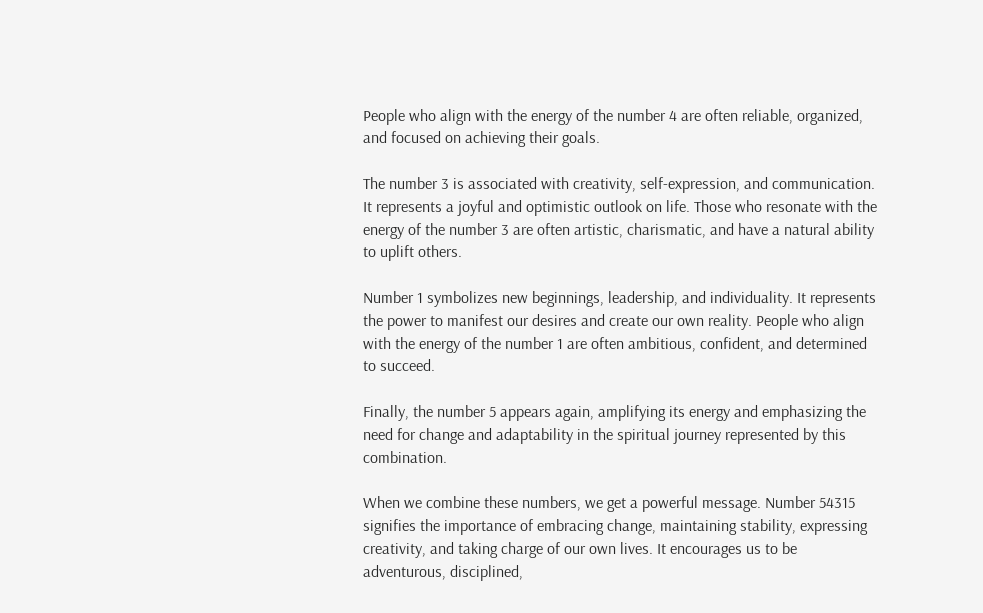People who align with the energy of the number 4 are often reliable, organized, and focused on achieving their goals.

The number 3 is associated with creativity, self-expression, and communication. It represents a joyful and optimistic outlook on life. Those who resonate with the energy of the number 3 are often artistic, charismatic, and have a natural ability to uplift others.

Number 1 symbolizes new beginnings, leadership, and individuality. It represents the power to manifest our desires and create our own reality. People who align with the energy of the number 1 are often ambitious, confident, and determined to succeed.

Finally, the number 5 appears again, amplifying its energy and emphasizing the need for change and adaptability in the spiritual journey represented by this combination.

When we combine these numbers, we get a powerful message. Number 54315 signifies the importance of embracing change, maintaining stability, expressing creativity, and taking charge of our own lives. It encourages us to be adventurous, disciplined,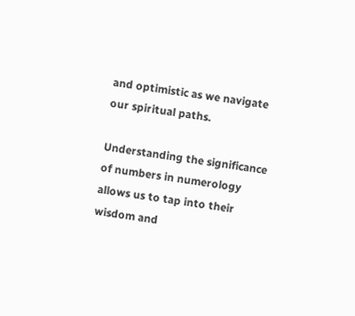and optimistic as we navigate our spiritual paths.

Understanding the significance of numbers in numerology allows us to tap into their wisdom and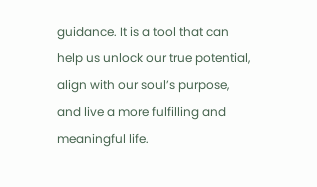guidance. It is a tool that can help us unlock our true potential, align with our soul’s purpose, and live a more fulfilling and meaningful life.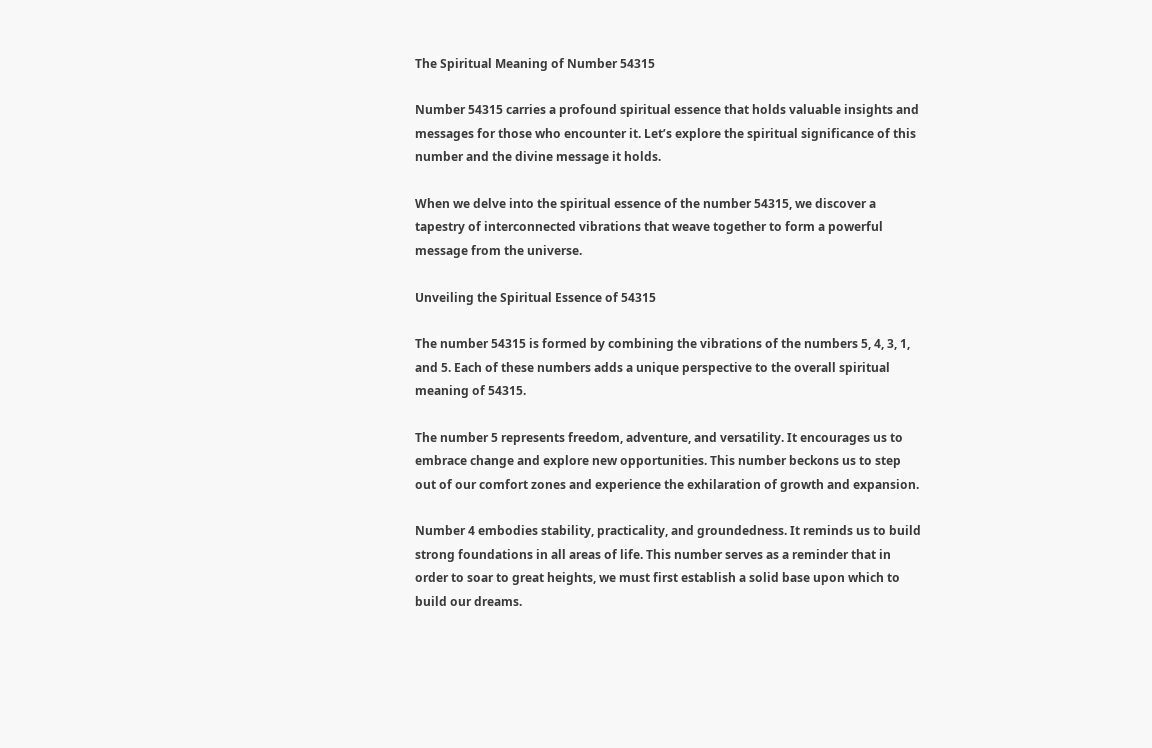The Spiritual Meaning of Number 54315

Number 54315 carries a profound spiritual essence that holds valuable insights and messages for those who encounter it. Let’s explore the spiritual significance of this number and the divine message it holds.

When we delve into the spiritual essence of the number 54315, we discover a tapestry of interconnected vibrations that weave together to form a powerful message from the universe.

Unveiling the Spiritual Essence of 54315

The number 54315 is formed by combining the vibrations of the numbers 5, 4, 3, 1, and 5. Each of these numbers adds a unique perspective to the overall spiritual meaning of 54315.

The number 5 represents freedom, adventure, and versatility. It encourages us to embrace change and explore new opportunities. This number beckons us to step out of our comfort zones and experience the exhilaration of growth and expansion.

Number 4 embodies stability, practicality, and groundedness. It reminds us to build strong foundations in all areas of life. This number serves as a reminder that in order to soar to great heights, we must first establish a solid base upon which to build our dreams.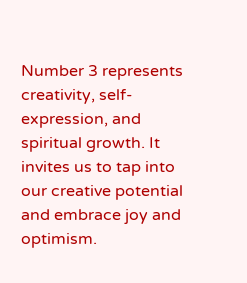Number 3 represents creativity, self-expression, and spiritual growth. It invites us to tap into our creative potential and embrace joy and optimism.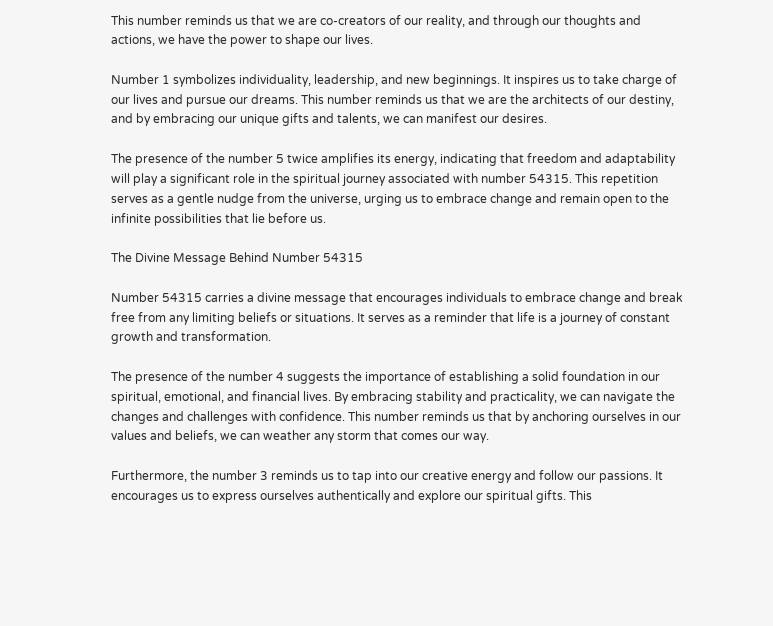This number reminds us that we are co-creators of our reality, and through our thoughts and actions, we have the power to shape our lives.

Number 1 symbolizes individuality, leadership, and new beginnings. It inspires us to take charge of our lives and pursue our dreams. This number reminds us that we are the architects of our destiny, and by embracing our unique gifts and talents, we can manifest our desires.

The presence of the number 5 twice amplifies its energy, indicating that freedom and adaptability will play a significant role in the spiritual journey associated with number 54315. This repetition serves as a gentle nudge from the universe, urging us to embrace change and remain open to the infinite possibilities that lie before us.

The Divine Message Behind Number 54315

Number 54315 carries a divine message that encourages individuals to embrace change and break free from any limiting beliefs or situations. It serves as a reminder that life is a journey of constant growth and transformation.

The presence of the number 4 suggests the importance of establishing a solid foundation in our spiritual, emotional, and financial lives. By embracing stability and practicality, we can navigate the changes and challenges with confidence. This number reminds us that by anchoring ourselves in our values and beliefs, we can weather any storm that comes our way.

Furthermore, the number 3 reminds us to tap into our creative energy and follow our passions. It encourages us to express ourselves authentically and explore our spiritual gifts. This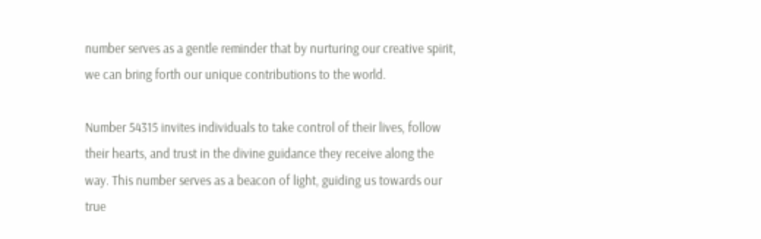number serves as a gentle reminder that by nurturing our creative spirit, we can bring forth our unique contributions to the world.

Number 54315 invites individuals to take control of their lives, follow their hearts, and trust in the divine guidance they receive along the way. This number serves as a beacon of light, guiding us towards our true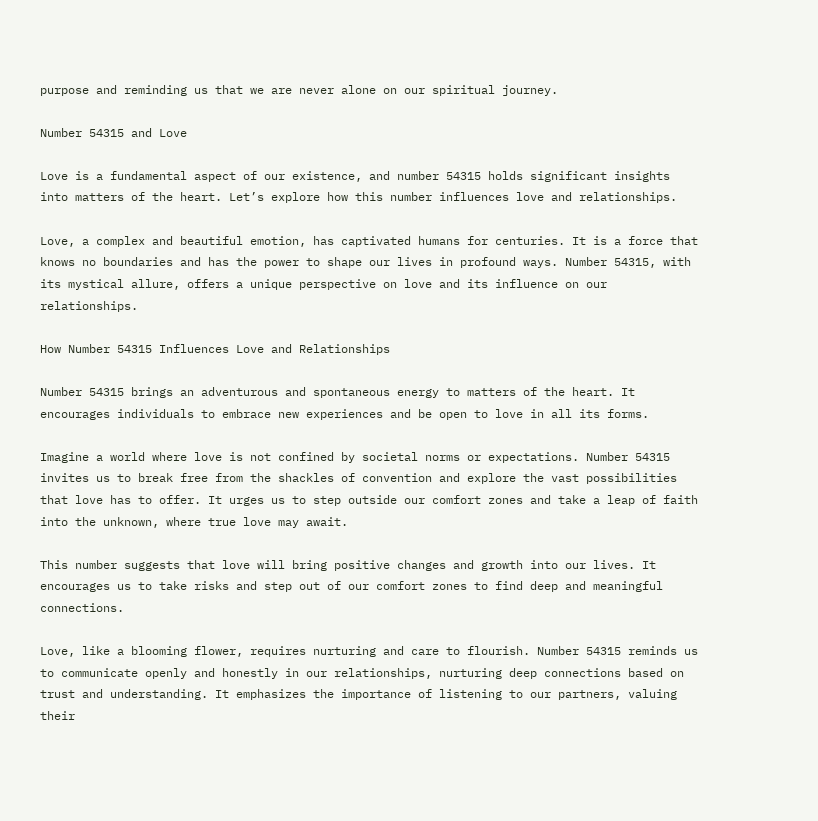purpose and reminding us that we are never alone on our spiritual journey.

Number 54315 and Love

Love is a fundamental aspect of our existence, and number 54315 holds significant insights into matters of the heart. Let’s explore how this number influences love and relationships.

Love, a complex and beautiful emotion, has captivated humans for centuries. It is a force that knows no boundaries and has the power to shape our lives in profound ways. Number 54315, with its mystical allure, offers a unique perspective on love and its influence on our relationships.

How Number 54315 Influences Love and Relationships

Number 54315 brings an adventurous and spontaneous energy to matters of the heart. It encourages individuals to embrace new experiences and be open to love in all its forms.

Imagine a world where love is not confined by societal norms or expectations. Number 54315 invites us to break free from the shackles of convention and explore the vast possibilities that love has to offer. It urges us to step outside our comfort zones and take a leap of faith into the unknown, where true love may await.

This number suggests that love will bring positive changes and growth into our lives. It encourages us to take risks and step out of our comfort zones to find deep and meaningful connections.

Love, like a blooming flower, requires nurturing and care to flourish. Number 54315 reminds us to communicate openly and honestly in our relationships, nurturing deep connections based on trust and understanding. It emphasizes the importance of listening to our partners, valuing their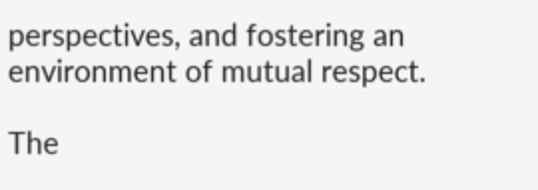perspectives, and fostering an environment of mutual respect.

The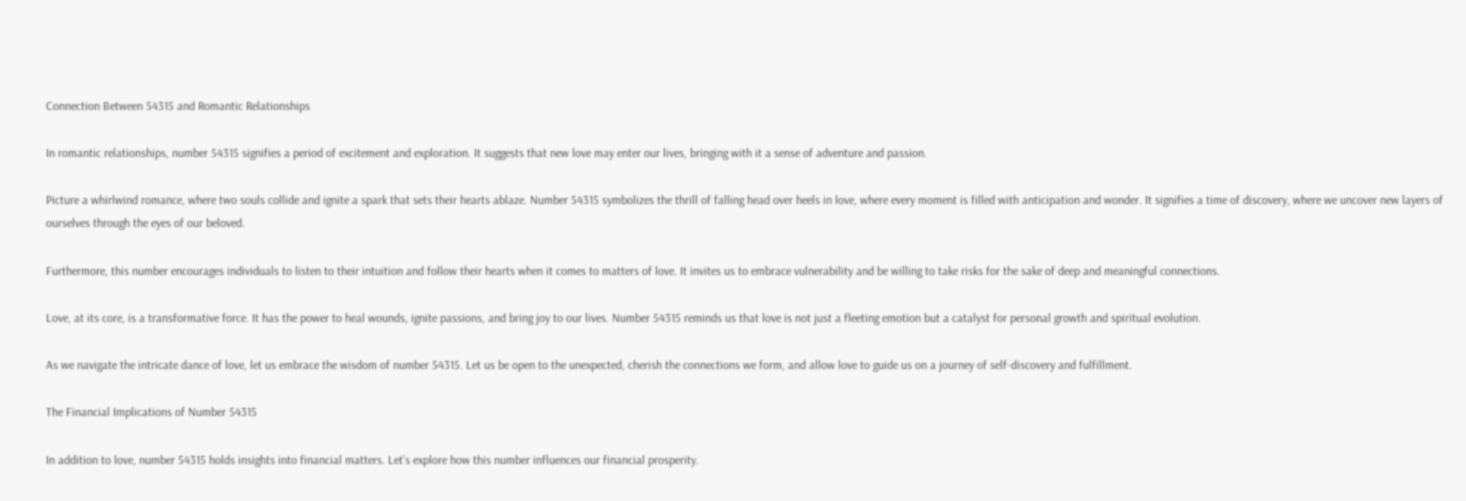Connection Between 54315 and Romantic Relationships

In romantic relationships, number 54315 signifies a period of excitement and exploration. It suggests that new love may enter our lives, bringing with it a sense of adventure and passion.

Picture a whirlwind romance, where two souls collide and ignite a spark that sets their hearts ablaze. Number 54315 symbolizes the thrill of falling head over heels in love, where every moment is filled with anticipation and wonder. It signifies a time of discovery, where we uncover new layers of ourselves through the eyes of our beloved.

Furthermore, this number encourages individuals to listen to their intuition and follow their hearts when it comes to matters of love. It invites us to embrace vulnerability and be willing to take risks for the sake of deep and meaningful connections.

Love, at its core, is a transformative force. It has the power to heal wounds, ignite passions, and bring joy to our lives. Number 54315 reminds us that love is not just a fleeting emotion but a catalyst for personal growth and spiritual evolution.

As we navigate the intricate dance of love, let us embrace the wisdom of number 54315. Let us be open to the unexpected, cherish the connections we form, and allow love to guide us on a journey of self-discovery and fulfillment.

The Financial Implications of Number 54315

In addition to love, number 54315 holds insights into financial matters. Let’s explore how this number influences our financial prosperity.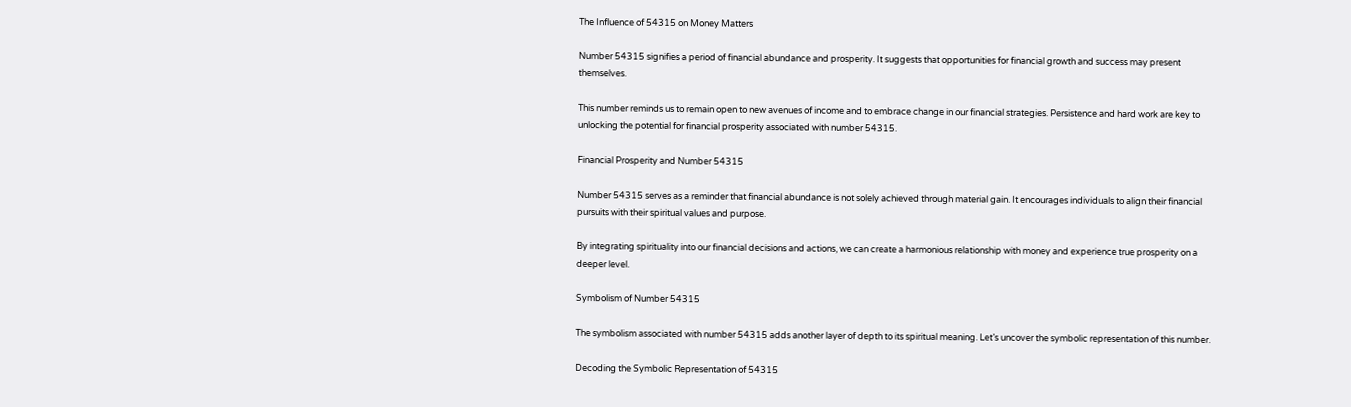The Influence of 54315 on Money Matters

Number 54315 signifies a period of financial abundance and prosperity. It suggests that opportunities for financial growth and success may present themselves.

This number reminds us to remain open to new avenues of income and to embrace change in our financial strategies. Persistence and hard work are key to unlocking the potential for financial prosperity associated with number 54315.

Financial Prosperity and Number 54315

Number 54315 serves as a reminder that financial abundance is not solely achieved through material gain. It encourages individuals to align their financial pursuits with their spiritual values and purpose.

By integrating spirituality into our financial decisions and actions, we can create a harmonious relationship with money and experience true prosperity on a deeper level.

Symbolism of Number 54315

The symbolism associated with number 54315 adds another layer of depth to its spiritual meaning. Let’s uncover the symbolic representation of this number.

Decoding the Symbolic Representation of 54315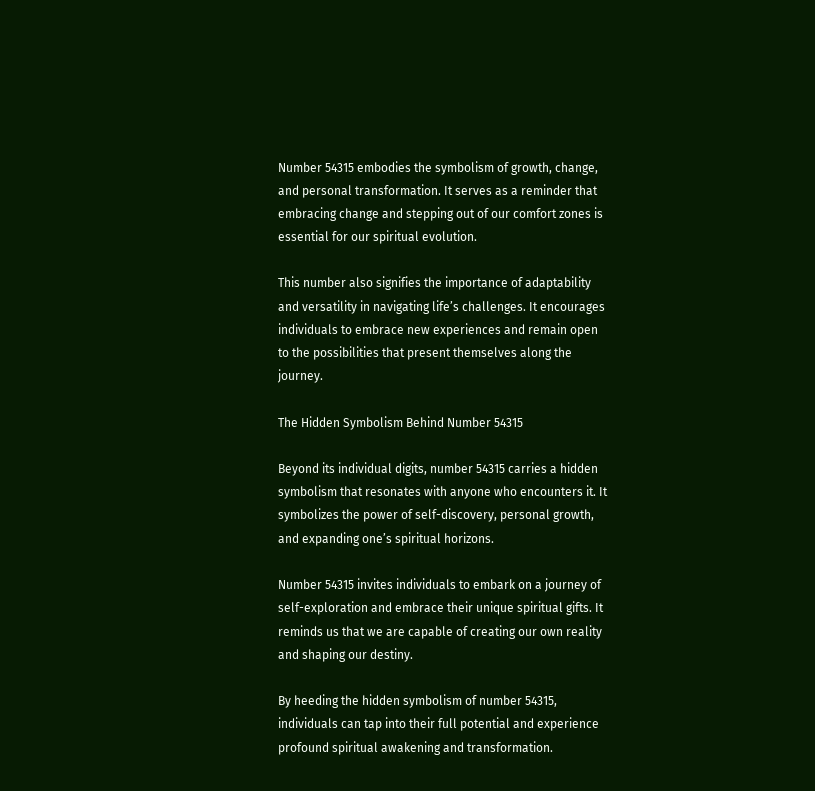Number 54315 embodies the symbolism of growth, change, and personal transformation. It serves as a reminder that embracing change and stepping out of our comfort zones is essential for our spiritual evolution.

This number also signifies the importance of adaptability and versatility in navigating life’s challenges. It encourages individuals to embrace new experiences and remain open to the possibilities that present themselves along the journey.

The Hidden Symbolism Behind Number 54315

Beyond its individual digits, number 54315 carries a hidden symbolism that resonates with anyone who encounters it. It symbolizes the power of self-discovery, personal growth, and expanding one’s spiritual horizons.

Number 54315 invites individuals to embark on a journey of self-exploration and embrace their unique spiritual gifts. It reminds us that we are capable of creating our own reality and shaping our destiny.

By heeding the hidden symbolism of number 54315, individuals can tap into their full potential and experience profound spiritual awakening and transformation.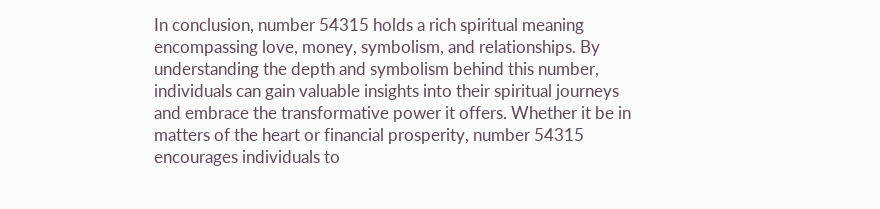In conclusion, number 54315 holds a rich spiritual meaning encompassing love, money, symbolism, and relationships. By understanding the depth and symbolism behind this number, individuals can gain valuable insights into their spiritual journeys and embrace the transformative power it offers. Whether it be in matters of the heart or financial prosperity, number 54315 encourages individuals to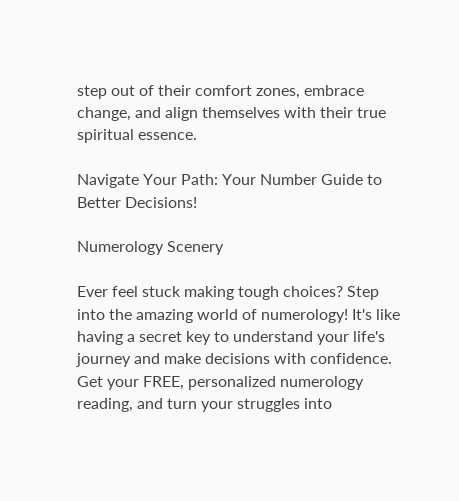step out of their comfort zones, embrace change, and align themselves with their true spiritual essence.

Navigate Your Path: Your Number Guide to Better Decisions!

Numerology Scenery

Ever feel stuck making tough choices? Step into the amazing world of numerology! It's like having a secret key to understand your life's journey and make decisions with confidence. Get your FREE, personalized numerology reading, and turn your struggles into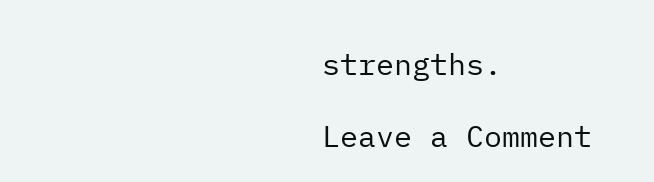strengths.

Leave a Comment